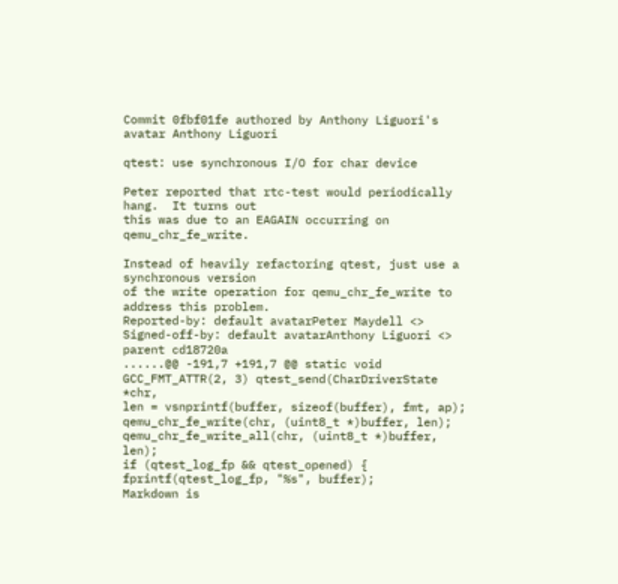Commit 0fbf01fe authored by Anthony Liguori's avatar Anthony Liguori

qtest: use synchronous I/O for char device

Peter reported that rtc-test would periodically hang.  It turns out
this was due to an EAGAIN occurring on qemu_chr_fe_write.

Instead of heavily refactoring qtest, just use a synchronous version
of the write operation for qemu_chr_fe_write to address this problem.
Reported-by: default avatarPeter Maydell <>
Signed-off-by: default avatarAnthony Liguori <>
parent cd18720a
......@@ -191,7 +191,7 @@ static void GCC_FMT_ATTR(2, 3) qtest_send(CharDriverState *chr,
len = vsnprintf(buffer, sizeof(buffer), fmt, ap);
qemu_chr_fe_write(chr, (uint8_t *)buffer, len);
qemu_chr_fe_write_all(chr, (uint8_t *)buffer, len);
if (qtest_log_fp && qtest_opened) {
fprintf(qtest_log_fp, "%s", buffer);
Markdown is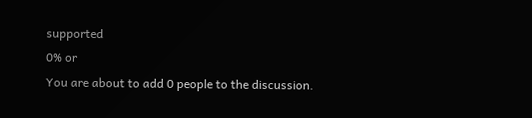supported
0% or
You are about to add 0 people to the discussion.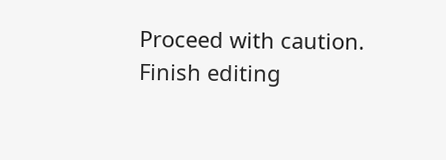Proceed with caution.
Finish editing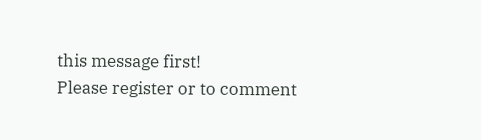this message first!
Please register or to comment